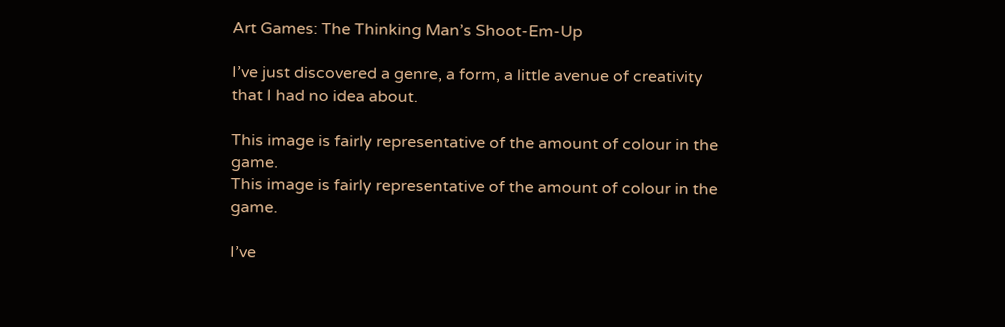Art Games: The Thinking Man’s Shoot-Em-Up

I’ve just discovered a genre, a form, a little avenue of creativity that I had no idea about.

This image is fairly representative of the amount of colour in the game.
This image is fairly representative of the amount of colour in the game.

I’ve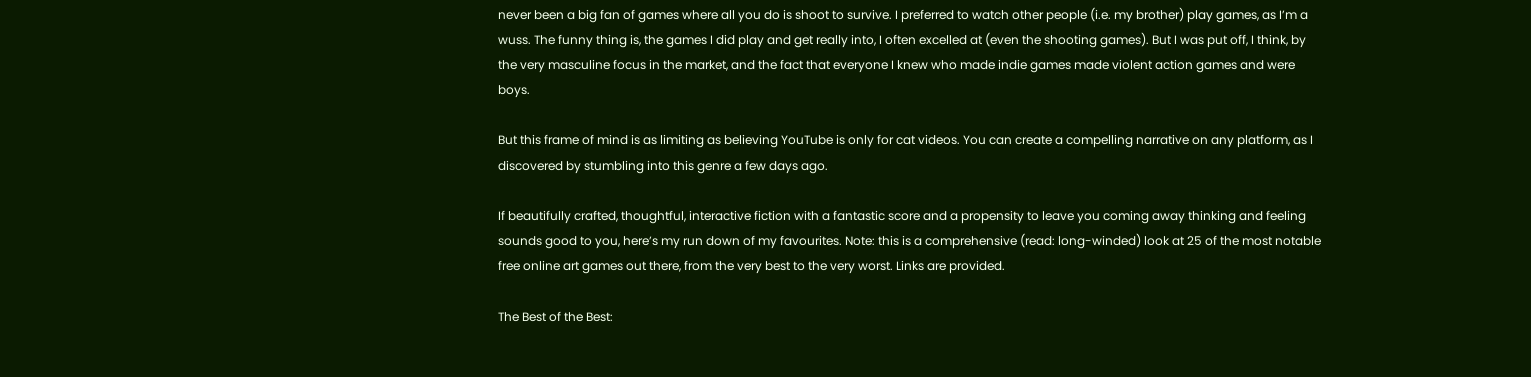never been a big fan of games where all you do is shoot to survive. I preferred to watch other people (i.e. my brother) play games, as I’m a wuss. The funny thing is, the games I did play and get really into, I often excelled at (even the shooting games). But I was put off, I think, by the very masculine focus in the market, and the fact that everyone I knew who made indie games made violent action games and were boys.

But this frame of mind is as limiting as believing YouTube is only for cat videos. You can create a compelling narrative on any platform, as I discovered by stumbling into this genre a few days ago.

If beautifully crafted, thoughtful, interactive fiction with a fantastic score and a propensity to leave you coming away thinking and feeling sounds good to you, here’s my run down of my favourites. Note: this is a comprehensive (read: long-winded) look at 25 of the most notable free online art games out there, from the very best to the very worst. Links are provided.

The Best of the Best: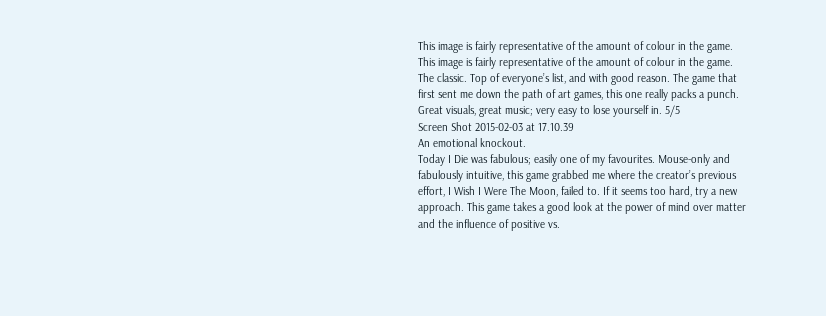This image is fairly representative of the amount of colour in the game.
This image is fairly representative of the amount of colour in the game.
The classic. Top of everyone’s list, and with good reason. The game that first sent me down the path of art games, this one really packs a punch. Great visuals, great music; very easy to lose yourself in. 5/5
Screen Shot 2015-02-03 at 17.10.39
An emotional knockout.
Today I Die was fabulous; easily one of my favourites. Mouse-only and fabulously intuitive, this game grabbed me where the creator’s previous effort, I Wish I Were The Moon, failed to. If it seems too hard, try a new approach. This game takes a good look at the power of mind over matter and the influence of positive vs.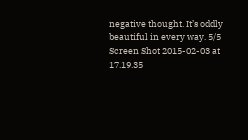negative thought. It’s oddly beautiful in every way. 5/5
Screen Shot 2015-02-03 at 17.19.35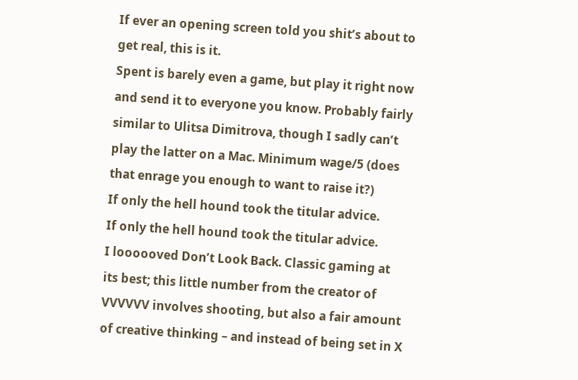If ever an opening screen told you shit’s about to get real, this is it.
Spent is barely even a game, but play it right now and send it to everyone you know. Probably fairly similar to Ulitsa Dimitrova, though I sadly can’t play the latter on a Mac. Minimum wage/5 (does that enrage you enough to want to raise it?)
If only the hell hound took the titular advice.
If only the hell hound took the titular advice.
I loooooved Don’t Look Back. Classic gaming at its best; this little number from the creator of VVVVVV involves shooting, but also a fair amount of creative thinking – and instead of being set in X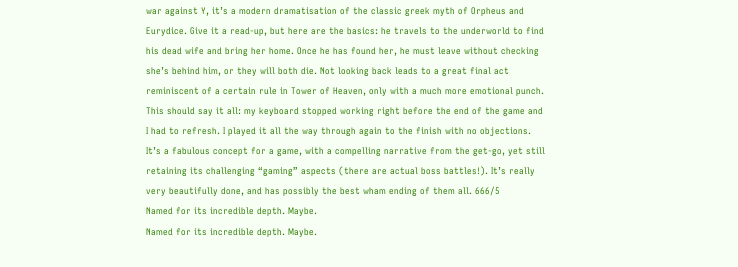war against Y, it’s a modern dramatisation of the classic greek myth of Orpheus and Eurydice. Give it a read-up, but here are the basics: he travels to the underworld to find his dead wife and bring her home. Once he has found her, he must leave without checking she’s behind him, or they will both die. Not looking back leads to a great final act reminiscent of a certain rule in Tower of Heaven, only with a much more emotional punch.
This should say it all: my keyboard stopped working right before the end of the game and I had to refresh. I played it all the way through again to the finish with no objections.
It’s a fabulous concept for a game, with a compelling narrative from the get-go, yet still retaining its challenging “gaming” aspects (there are actual boss battles!). It’s really very beautifully done, and has possibly the best wham ending of them all. 666/5
Named for its incredible depth. Maybe.
Named for its incredible depth. Maybe.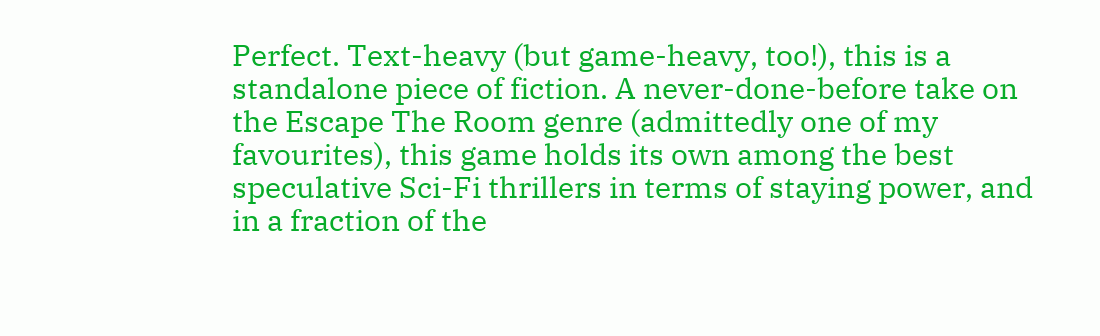Perfect. Text-heavy (but game-heavy, too!), this is a standalone piece of fiction. A never-done-before take on the Escape The Room genre (admittedly one of my favourites), this game holds its own among the best speculative Sci-Fi thrillers in terms of staying power, and in a fraction of the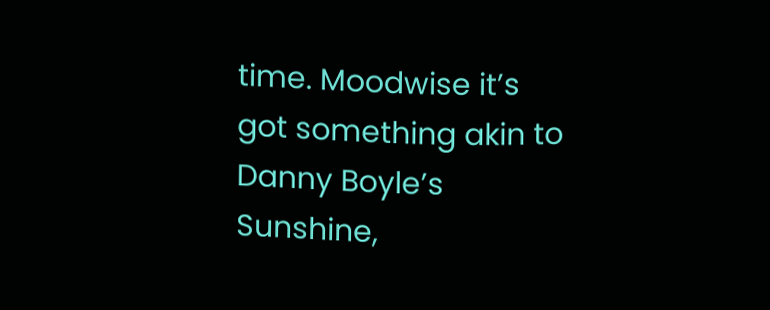time. Moodwise it’s got something akin to Danny Boyle’s Sunshine,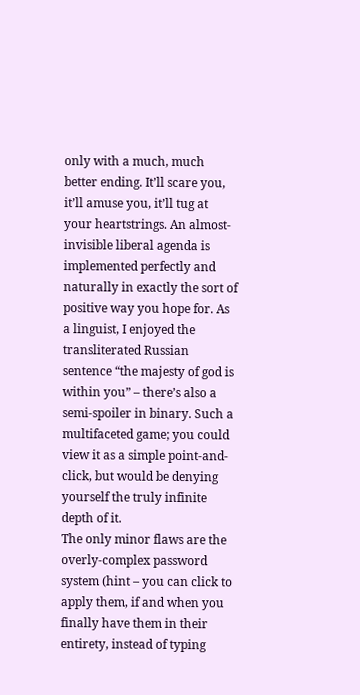only with a much, much better ending. It’ll scare you, it’ll amuse you, it’ll tug at your heartstrings. An almost-invisible liberal agenda is implemented perfectly and naturally in exactly the sort of positive way you hope for. As a linguist, I enjoyed the transliterated Russian sentence “the majesty of god is within you” – there’s also a semi-spoiler in binary. Such a multifaceted game; you could view it as a simple point-and-click, but would be denying yourself the truly infinite depth of it.
The only minor flaws are the overly-complex password system (hint – you can click to apply them, if and when you finally have them in their entirety, instead of typing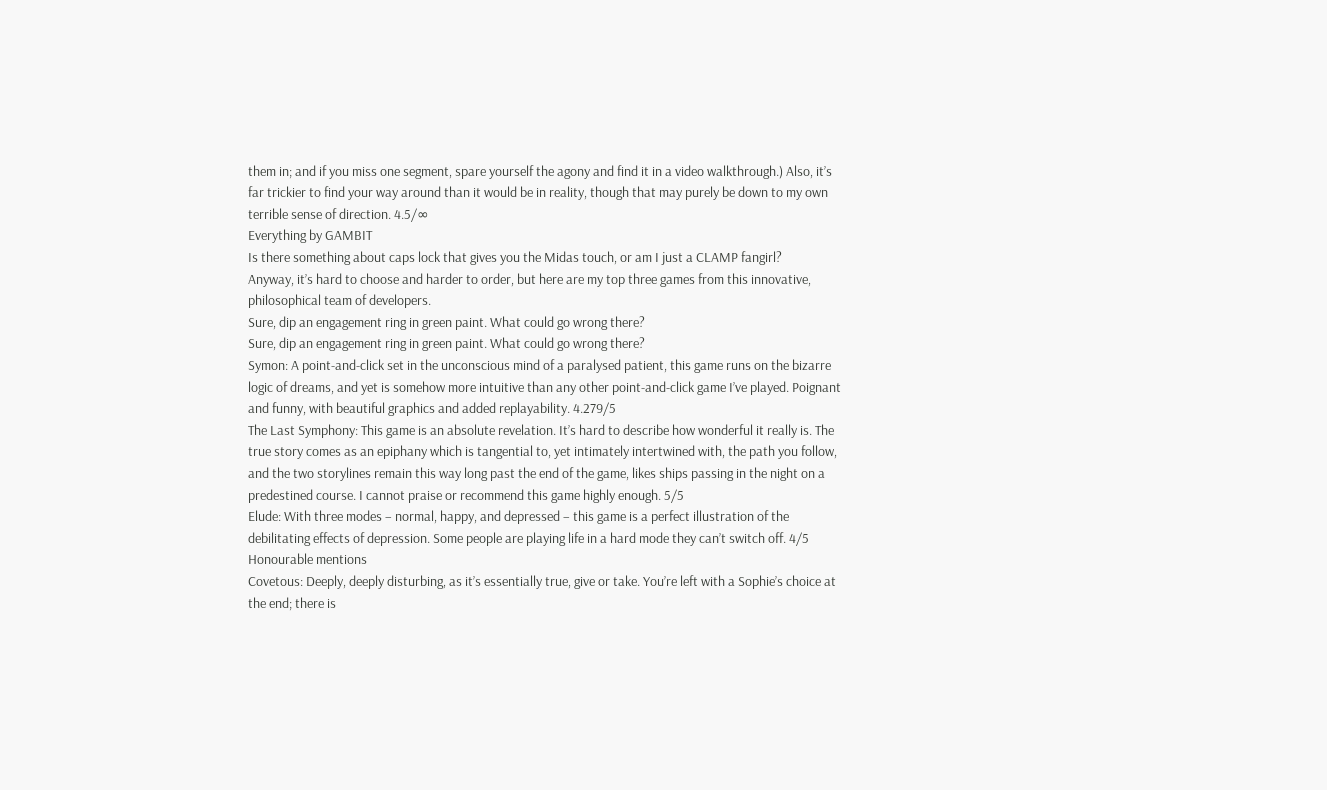them in; and if you miss one segment, spare yourself the agony and find it in a video walkthrough.) Also, it’s far trickier to find your way around than it would be in reality, though that may purely be down to my own terrible sense of direction. 4.5/∞
Everything by GAMBIT
Is there something about caps lock that gives you the Midas touch, or am I just a CLAMP fangirl?
Anyway, it’s hard to choose and harder to order, but here are my top three games from this innovative, philosophical team of developers.
Sure, dip an engagement ring in green paint. What could go wrong there?
Sure, dip an engagement ring in green paint. What could go wrong there?
Symon: A point-and-click set in the unconscious mind of a paralysed patient, this game runs on the bizarre logic of dreams, and yet is somehow more intuitive than any other point-and-click game I’ve played. Poignant and funny, with beautiful graphics and added replayability. 4.279/5
The Last Symphony: This game is an absolute revelation. It’s hard to describe how wonderful it really is. The true story comes as an epiphany which is tangential to, yet intimately intertwined with, the path you follow, and the two storylines remain this way long past the end of the game, likes ships passing in the night on a predestined course. I cannot praise or recommend this game highly enough. 5/5
Elude: With three modes – normal, happy, and depressed – this game is a perfect illustration of the debilitating effects of depression. Some people are playing life in a hard mode they can’t switch off. 4/5
Honourable mentions
Covetous: Deeply, deeply disturbing, as it’s essentially true, give or take. You’re left with a Sophie’s choice at the end; there is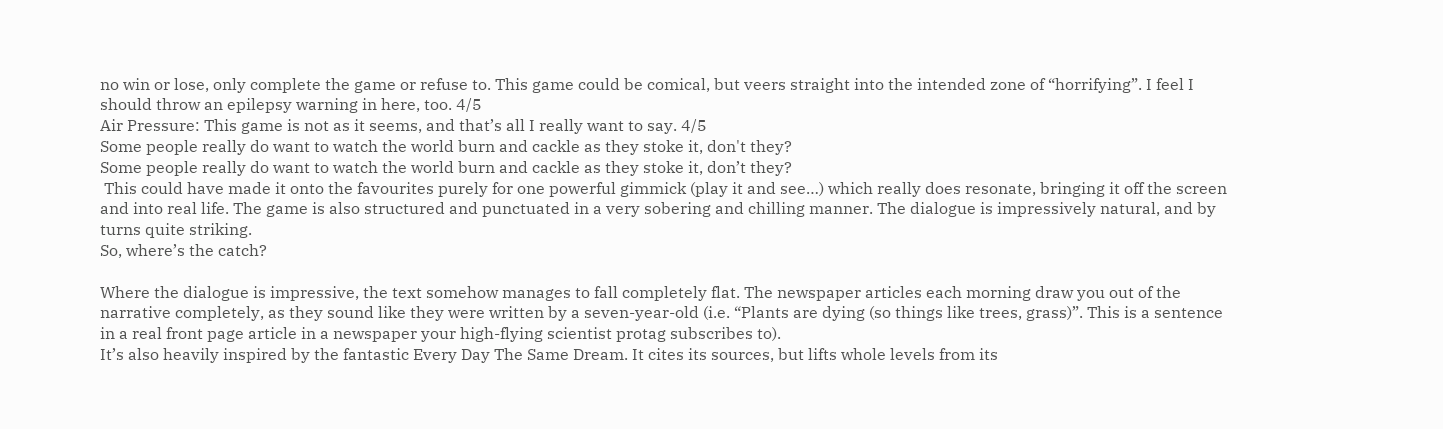no win or lose, only complete the game or refuse to. This game could be comical, but veers straight into the intended zone of “horrifying”. I feel I should throw an epilepsy warning in here, too. 4/5
Air Pressure: This game is not as it seems, and that’s all I really want to say. 4/5
Some people really do want to watch the world burn and cackle as they stoke it, don't they?
Some people really do want to watch the world burn and cackle as they stoke it, don’t they?
 This could have made it onto the favourites purely for one powerful gimmick (play it and see…) which really does resonate, bringing it off the screen and into real life. The game is also structured and punctuated in a very sobering and chilling manner. The dialogue is impressively natural, and by turns quite striking.
So, where’s the catch?

Where the dialogue is impressive, the text somehow manages to fall completely flat. The newspaper articles each morning draw you out of the narrative completely, as they sound like they were written by a seven-year-old (i.e. “Plants are dying (so things like trees, grass)”. This is a sentence in a real front page article in a newspaper your high-flying scientist protag subscribes to).
It’s also heavily inspired by the fantastic Every Day The Same Dream. It cites its sources, but lifts whole levels from its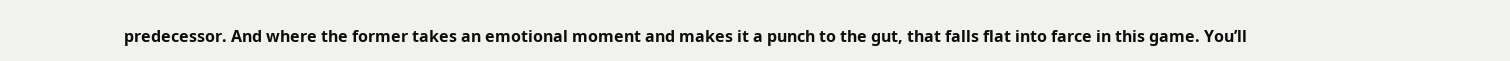predecessor. And where the former takes an emotional moment and makes it a punch to the gut, that falls flat into farce in this game. You’ll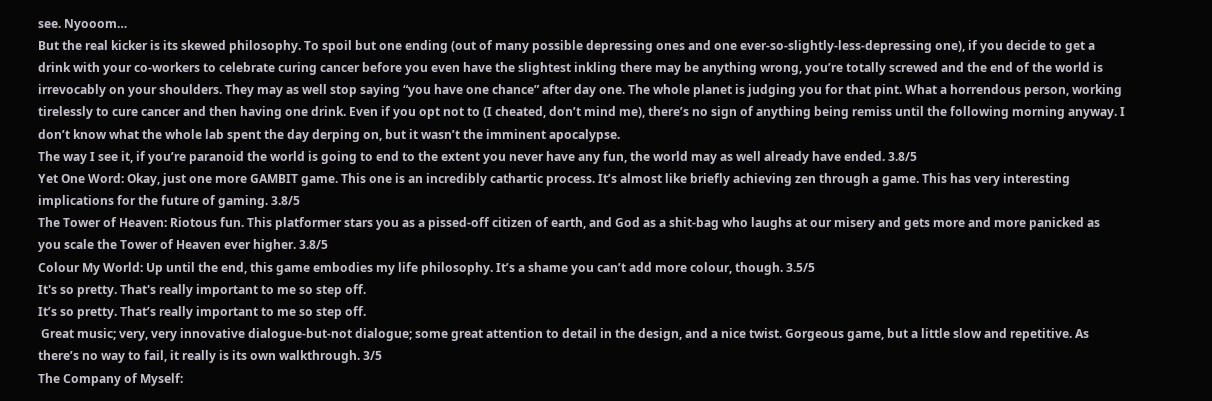see. Nyooom…
But the real kicker is its skewed philosophy. To spoil but one ending (out of many possible depressing ones and one ever-so-slightly-less-depressing one), if you decide to get a drink with your co-workers to celebrate curing cancer before you even have the slightest inkling there may be anything wrong, you’re totally screwed and the end of the world is irrevocably on your shoulders. They may as well stop saying “you have one chance” after day one. The whole planet is judging you for that pint. What a horrendous person, working tirelessly to cure cancer and then having one drink. Even if you opt not to (I cheated, don’t mind me), there’s no sign of anything being remiss until the following morning anyway. I don’t know what the whole lab spent the day derping on, but it wasn’t the imminent apocalypse.
The way I see it, if you’re paranoid the world is going to end to the extent you never have any fun, the world may as well already have ended. 3.8/5
Yet One Word: Okay, just one more GAMBIT game. This one is an incredibly cathartic process. It’s almost like briefly achieving zen through a game. This has very interesting implications for the future of gaming. 3.8/5
The Tower of Heaven: Riotous fun. This platformer stars you as a pissed-off citizen of earth, and God as a shit-bag who laughs at our misery and gets more and more panicked as you scale the Tower of Heaven ever higher. 3.8/5
Colour My World: Up until the end, this game embodies my life philosophy. It’s a shame you can’t add more colour, though. 3.5/5
It's so pretty. That's really important to me so step off.
It’s so pretty. That’s really important to me so step off.
 Great music; very, very innovative dialogue-but-not dialogue; some great attention to detail in the design, and a nice twist. Gorgeous game, but a little slow and repetitive. As there’s no way to fail, it really is its own walkthrough. 3/5
The Company of Myself: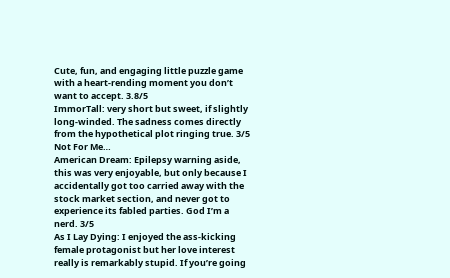Cute, fun, and engaging little puzzle game with a heart-rending moment you don’t want to accept. 3.8/5
ImmorTall: very short but sweet, if slightly long-winded. The sadness comes directly from the hypothetical plot ringing true. 3/5
Not For Me…
American Dream: Epilepsy warning aside, this was very enjoyable, but only because I accidentally got too carried away with the stock market section, and never got to experience its fabled parties. God I’m a nerd. 3/5
As I Lay Dying: I enjoyed the ass-kicking female protagonist but her love interest really is remarkably stupid. If you’re going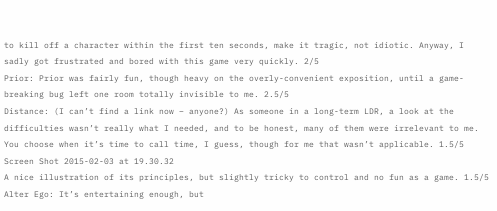to kill off a character within the first ten seconds, make it tragic, not idiotic. Anyway, I sadly got frustrated and bored with this game very quickly. 2/5
Prior: Prior was fairly fun, though heavy on the overly-convenient exposition, until a game-breaking bug left one room totally invisible to me. 2.5/5
Distance: (I can’t find a link now – anyone?) As someone in a long-term LDR, a look at the difficulties wasn’t really what I needed, and to be honest, many of them were irrelevant to me. You choose when it’s time to call time, I guess, though for me that wasn’t applicable. 1.5/5
Screen Shot 2015-02-03 at 19.30.32
A nice illustration of its principles, but slightly tricky to control and no fun as a game. 1.5/5
Alter Ego: It’s entertaining enough, but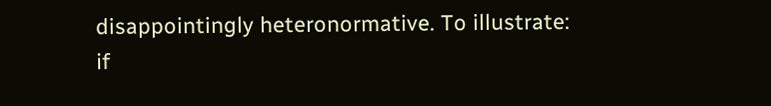disappointingly heteronormative. To illustrate: if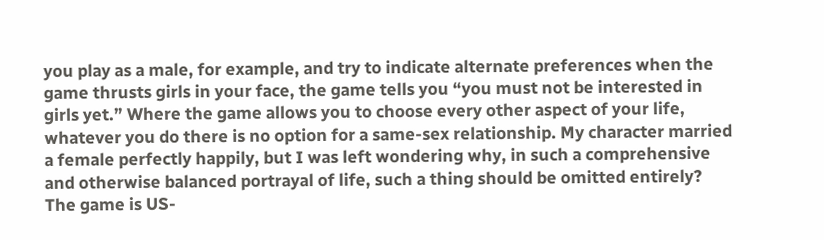you play as a male, for example, and try to indicate alternate preferences when the game thrusts girls in your face, the game tells you “you must not be interested in girls yet.” Where the game allows you to choose every other aspect of your life, whatever you do there is no option for a same-sex relationship. My character married a female perfectly happily, but I was left wondering why, in such a comprehensive and otherwise balanced portrayal of life, such a thing should be omitted entirely? The game is US-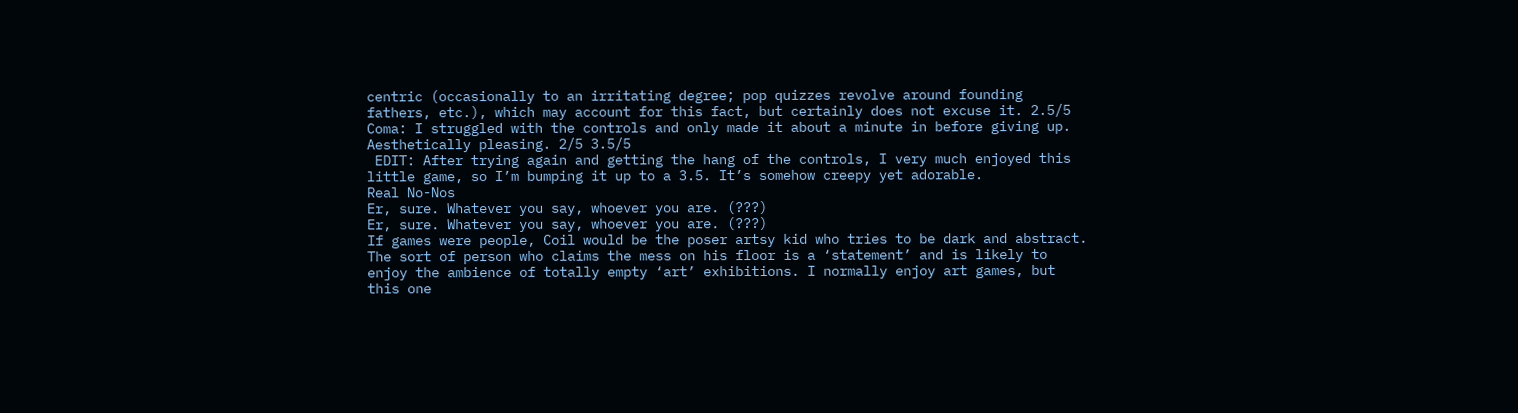centric (occasionally to an irritating degree; pop quizzes revolve around founding fathers, etc.), which may account for this fact, but certainly does not excuse it. 2.5/5
Coma: I struggled with the controls and only made it about a minute in before giving up. Aesthetically pleasing. 2/5 3.5/5
 EDIT: After trying again and getting the hang of the controls, I very much enjoyed this little game, so I’m bumping it up to a 3.5. It’s somehow creepy yet adorable.
Real No-Nos
Er, sure. Whatever you say, whoever you are. (???)
Er, sure. Whatever you say, whoever you are. (???)
If games were people, Coil would be the poser artsy kid who tries to be dark and abstract. The sort of person who claims the mess on his floor is a ‘statement’ and is likely to enjoy the ambience of totally empty ‘art’ exhibitions. I normally enjoy art games, but this one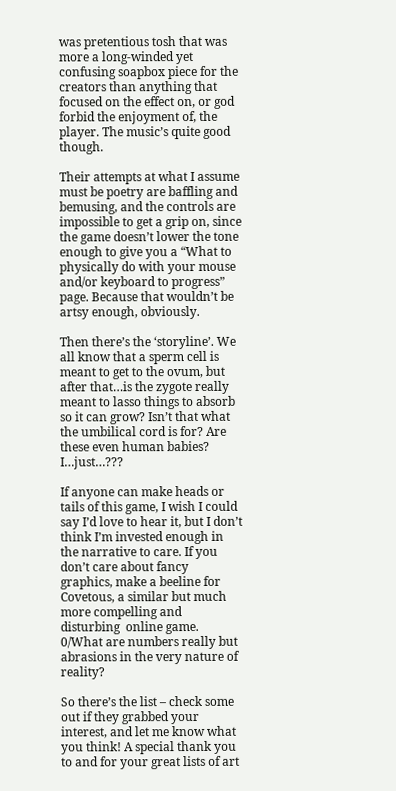was pretentious tosh that was more a long-winded yet confusing soapbox piece for the creators than anything that focused on the effect on, or god forbid the enjoyment of, the player. The music’s quite good though.

Their attempts at what I assume must be poetry are baffling and bemusing, and the controls are impossible to get a grip on, since the game doesn’t lower the tone enough to give you a “What to physically do with your mouse and/or keyboard to progress” page. Because that wouldn’t be artsy enough, obviously.

Then there’s the ‘storyline’. We all know that a sperm cell is meant to get to the ovum, but after that…is the zygote really meant to lasso things to absorb so it can grow? Isn’t that what the umbilical cord is for? Are these even human babies? I…just…???

If anyone can make heads or tails of this game, I wish I could say I’d love to hear it, but I don’t think I’m invested enough in the narrative to care. If you don’t care about fancy graphics, make a beeline for Covetous, a similar but much more compelling and disturbing  online game. 0/What are numbers really but abrasions in the very nature of reality?

So there’s the list – check some out if they grabbed your interest, and let me know what you think! A special thank you to and for your great lists of art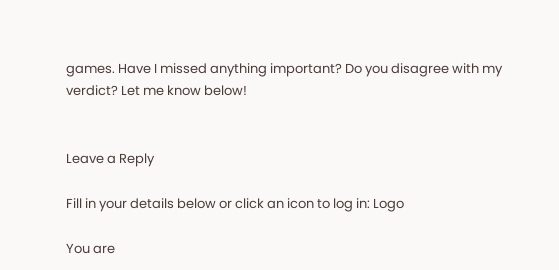games. Have I missed anything important? Do you disagree with my verdict? Let me know below!


Leave a Reply

Fill in your details below or click an icon to log in: Logo

You are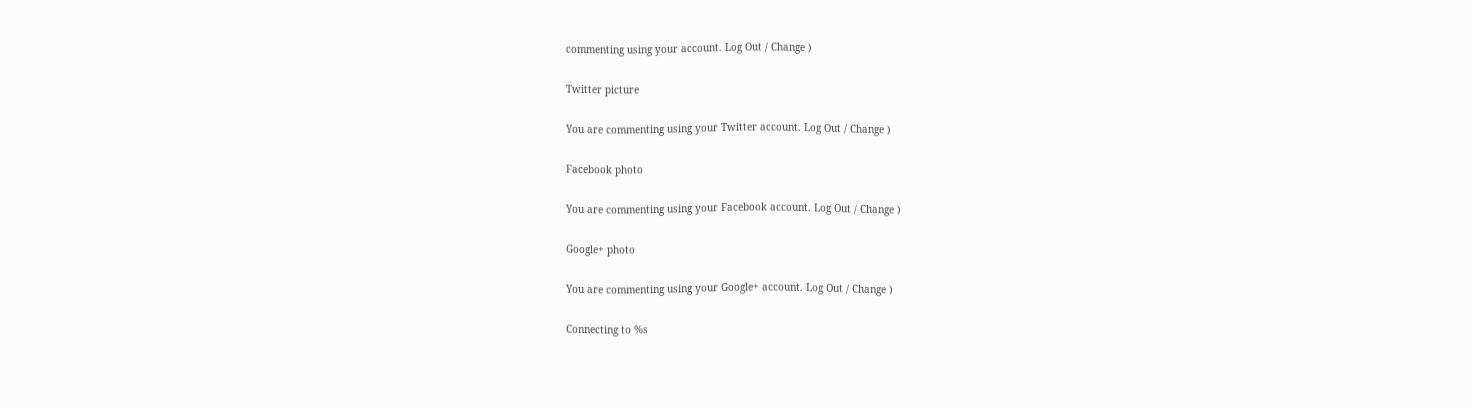commenting using your account. Log Out / Change )

Twitter picture

You are commenting using your Twitter account. Log Out / Change )

Facebook photo

You are commenting using your Facebook account. Log Out / Change )

Google+ photo

You are commenting using your Google+ account. Log Out / Change )

Connecting to %s